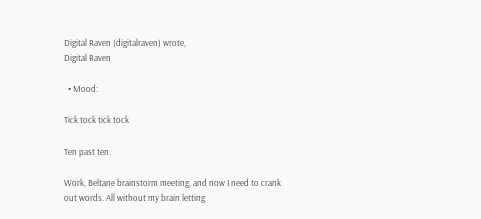Digital Raven (digitalraven) wrote,
Digital Raven

  • Mood:

Tick tock tick tock

Ten past ten.

Work, Beltane brainstorm meeting, and now I need to crank out words. All without my brain letting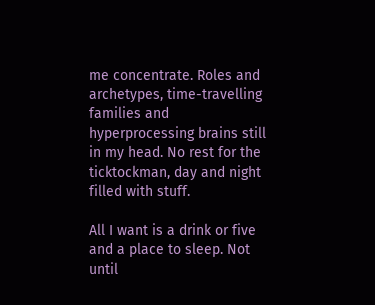me concentrate. Roles and archetypes, time-travelling families and hyperprocessing brains still in my head. No rest for the ticktockman, day and night filled with stuff.

All I want is a drink or five and a place to sleep. Not until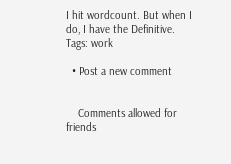I hit wordcount. But when I do, I have the Definitive.
Tags: work

  • Post a new comment


    Comments allowed for friends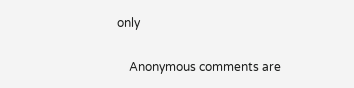only

    Anonymous comments are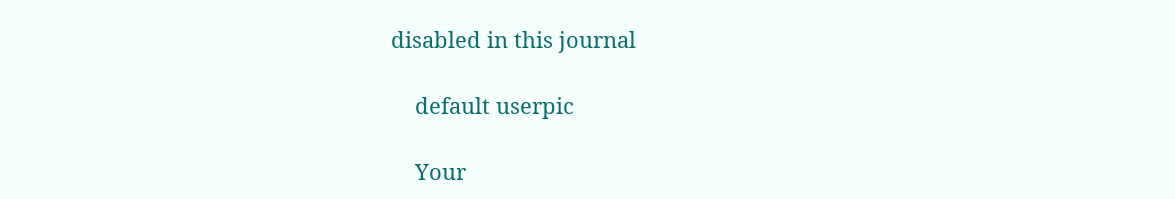disabled in this journal

    default userpic

    Your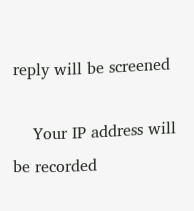reply will be screened

    Your IP address will be recorded